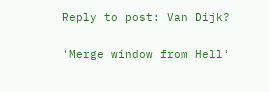Reply to post: Van Dijk?

'Merge window from Hell'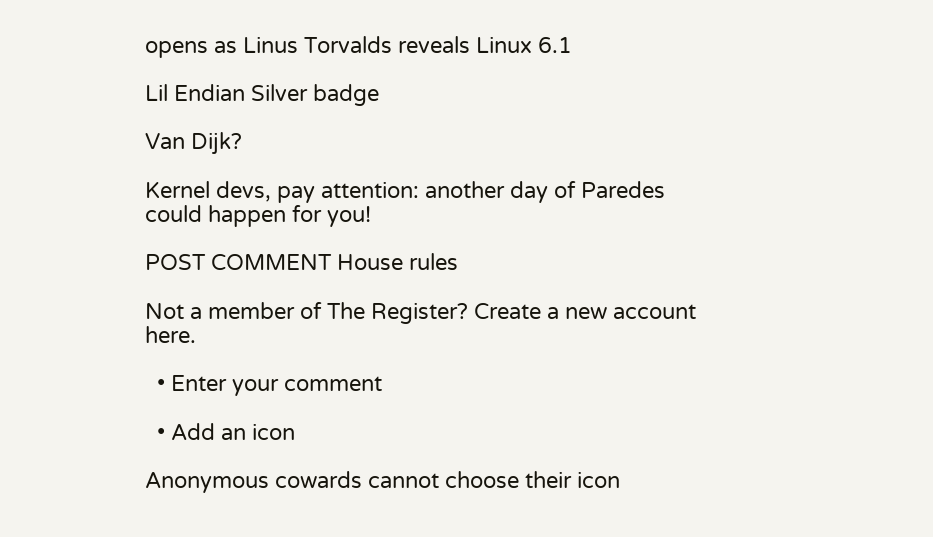opens as Linus Torvalds reveals Linux 6.1

Lil Endian Silver badge

Van Dijk?

Kernel devs, pay attention: another day of Paredes could happen for you!

POST COMMENT House rules

Not a member of The Register? Create a new account here.

  • Enter your comment

  • Add an icon

Anonymous cowards cannot choose their icon